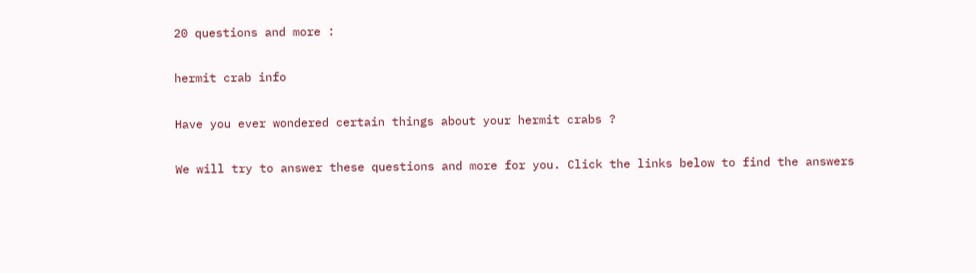20 questions and more :

hermit crab info

Have you ever wondered certain things about your hermit crabs ?

We will try to answer these questions and more for you. Click the links below to find the answers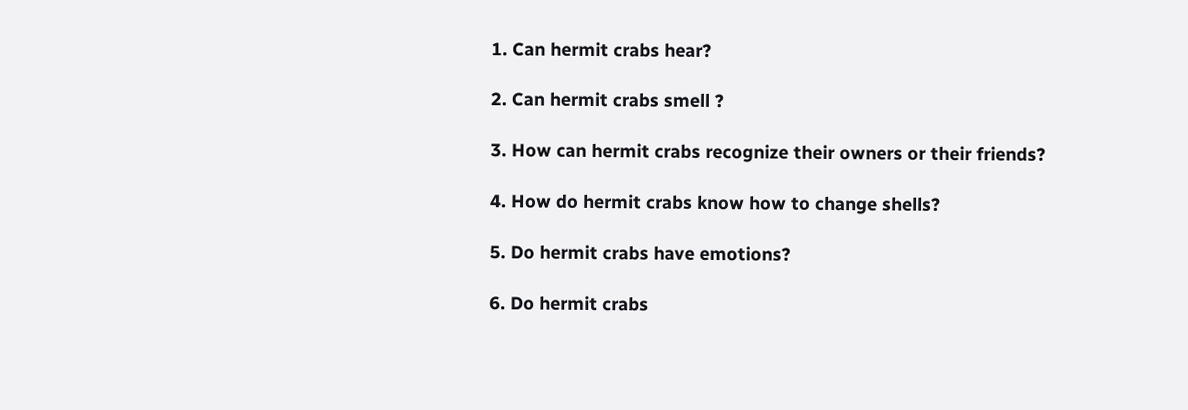1. Can hermit crabs hear?

2. Can hermit crabs smell ?

3. How can hermit crabs recognize their owners or their friends?

4. How do hermit crabs know how to change shells?

5. Do hermit crabs have emotions?

6. Do hermit crabs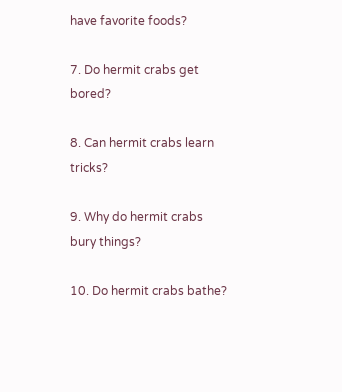have favorite foods?

7. Do hermit crabs get bored?

8. Can hermit crabs learn tricks?

9. Why do hermit crabs bury things?

10. Do hermit crabs bathe?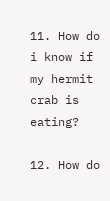11. How do i know if my hermit crab is eating?

12. How do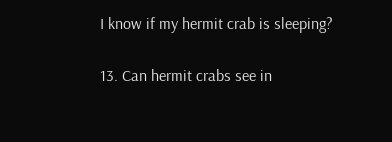I know if my hermit crab is sleeping?

13. Can hermit crabs see in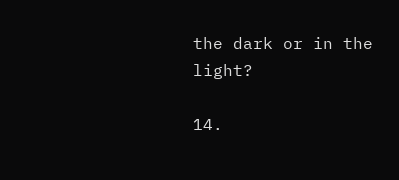the dark or in the light?

14.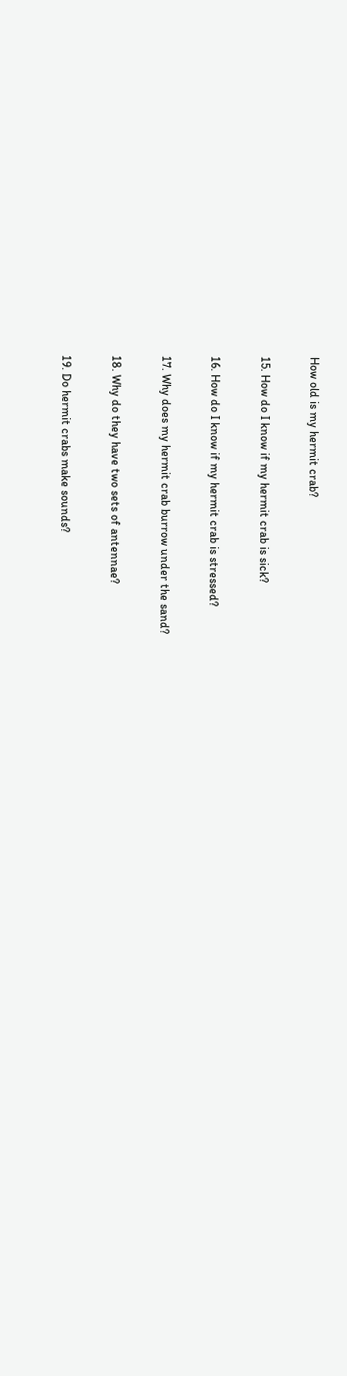How old is my hermit crab?

15. How do I know if my hermit crab is sick?

16. How do I know if my hermit crab is stressed?

17. Why does my hermit crab burrow under the sand?

18. Why do they have two sets of antennae?

19. Do hermit crabs make sounds?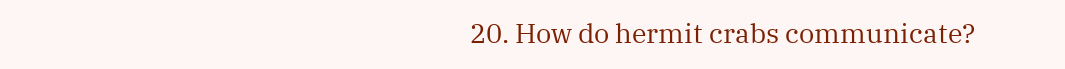20. How do hermit crabs communicate?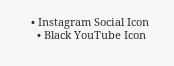• Instagram Social Icon
  • Black YouTube Icon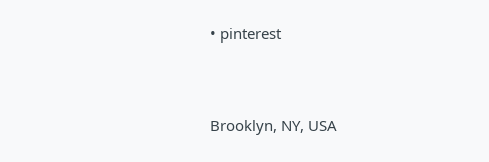• pinterest



Brooklyn, NY, USA